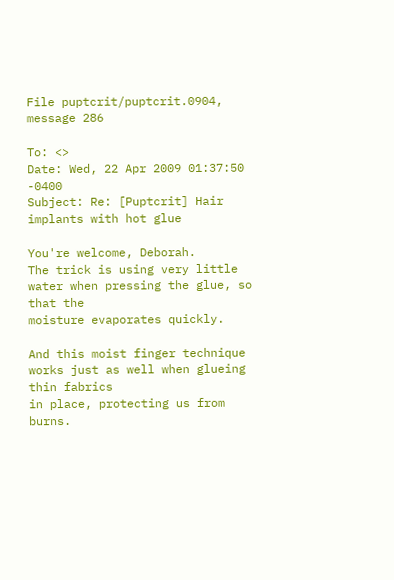File puptcrit/puptcrit.0904, message 286

To: <>
Date: Wed, 22 Apr 2009 01:37:50 -0400
Subject: Re: [Puptcrit] Hair implants with hot glue

You're welcome, Deborah.
The trick is using very little water when pressing the glue, so that the
moisture evaporates quickly.

And this moist finger technique works just as well when glueing thin fabrics
in place, protecting us from burns.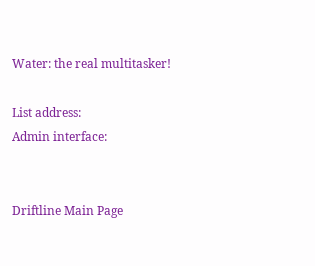Water: the real multitasker!

List address:
Admin interface:


Driftline Main Page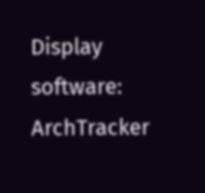Display software: ArchTracker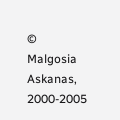© Malgosia Askanas, 2000-2005